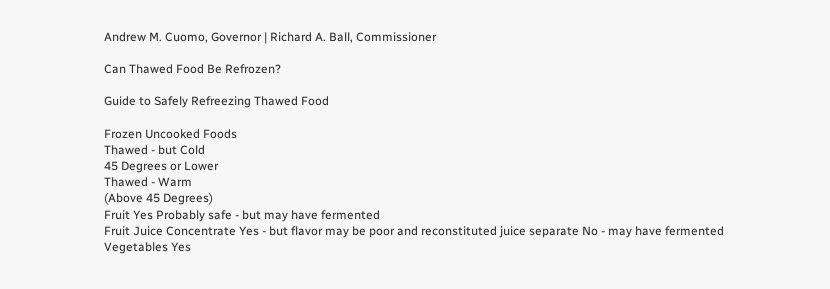Andrew M. Cuomo, Governor | Richard A. Ball, Commissioner

Can Thawed Food Be Refrozen?

Guide to Safely Refreezing Thawed Food

Frozen Uncooked Foods
Thawed - but Cold
45 Degrees or Lower
Thawed - Warm
(Above 45 Degrees)
Fruit Yes Probably safe - but may have fermented
Fruit Juice Concentrate Yes - but flavor may be poor and reconstituted juice separate No - may have fermented
Vegetables Yes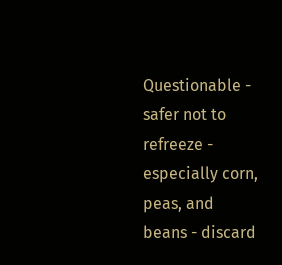Questionable - safer not to refreeze - especially corn, peas, and beans - discard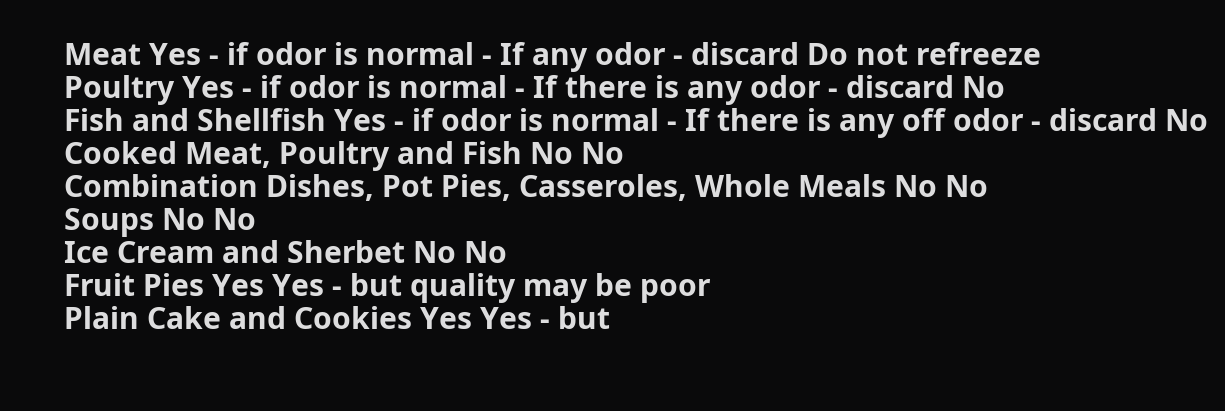Meat Yes - if odor is normal - If any odor - discard Do not refreeze
Poultry Yes - if odor is normal - If there is any odor - discard No
Fish and Shellfish Yes - if odor is normal - If there is any off odor - discard No
Cooked Meat, Poultry and Fish No No
Combination Dishes, Pot Pies, Casseroles, Whole Meals No No
Soups No No
Ice Cream and Sherbet No No
Fruit Pies Yes Yes - but quality may be poor
Plain Cake and Cookies Yes Yes - but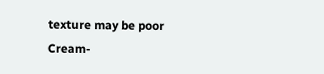texture may be poor
Cream-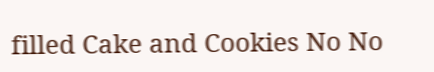filled Cake and Cookies No No